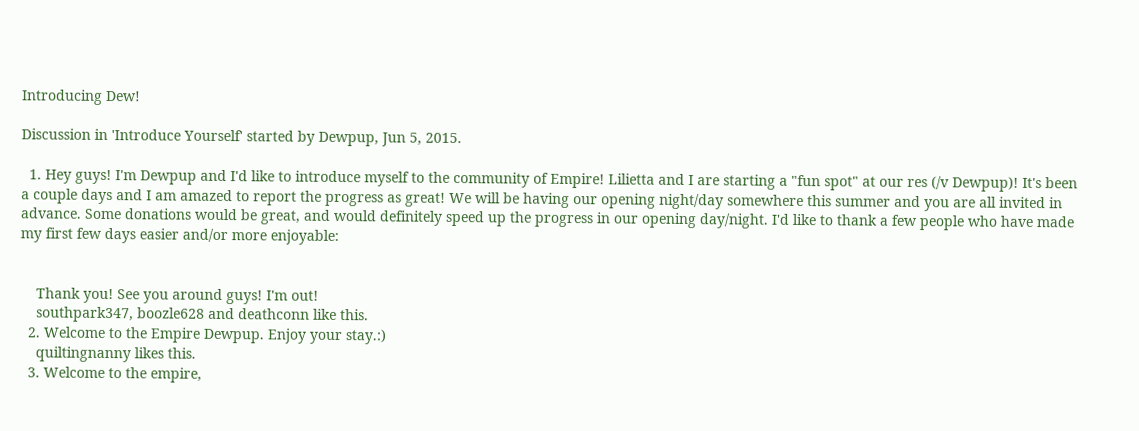Introducing Dew!

Discussion in 'Introduce Yourself' started by Dewpup, Jun 5, 2015.

  1. Hey guys! I'm Dewpup and I'd like to introduce myself to the community of Empire! Lilietta and I are starting a "fun spot" at our res (/v Dewpup)! It's been a couple days and I am amazed to report the progress as great! We will be having our opening night/day somewhere this summer and you are all invited in advance. Some donations would be great, and would definitely speed up the progress in our opening day/night. I'd like to thank a few people who have made my first few days easier and/or more enjoyable:


    Thank you! See you around guys! I'm out!
    southpark347, boozle628 and deathconn like this.
  2. Welcome to the Empire Dewpup. Enjoy your stay.:)
    quiltingnanny likes this.
  3. Welcome to the empire,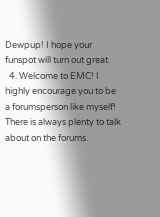Dewpup! I hope your funspot will turn out great.
  4. Welcome to EMC! I highly encourage you to be a forumsperson like myself! There is always plenty to talk about on the forums.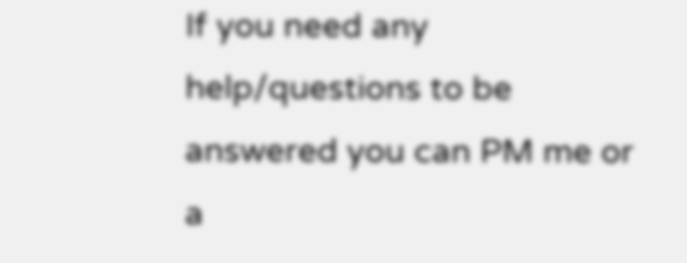If you need any help/questions to be answered you can PM me or a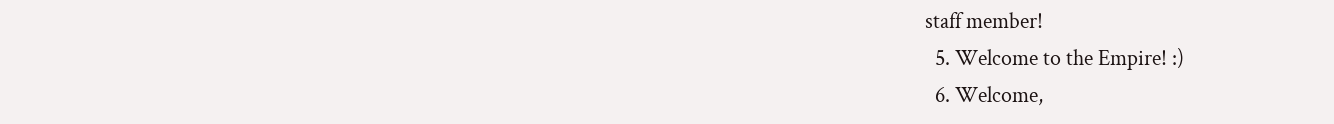staff member!
  5. Welcome to the Empire! :)
  6. Welcome,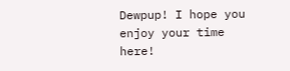Dewpup! I hope you enjoy your time here!